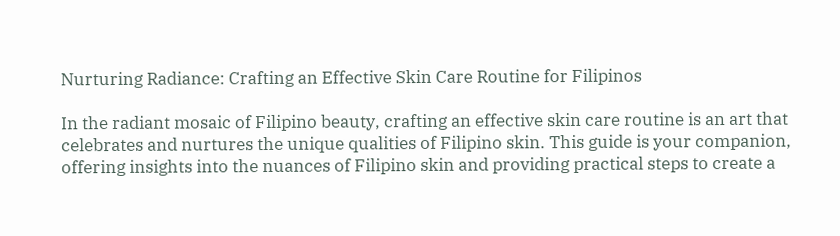Nurturing Radiance: Crafting an Effective Skin Care Routine for Filipinos

In the radiant mosaic of Filipino beauty, crafting an effective skin care routine is an art that celebrates and nurtures the unique qualities of Filipino skin. This guide is your companion, offering insights into the nuances of Filipino skin and providing practical steps to create a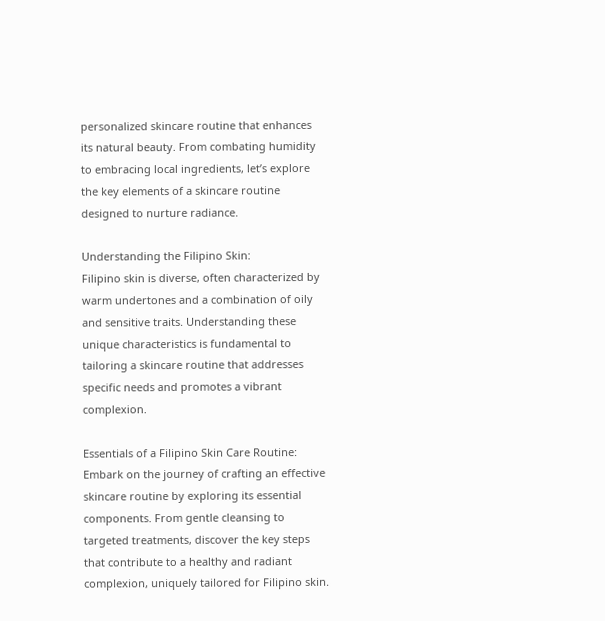personalized skincare routine that enhances its natural beauty. From combating humidity to embracing local ingredients, let’s explore the key elements of a skincare routine designed to nurture radiance.

Understanding the Filipino Skin:
Filipino skin is diverse, often characterized by warm undertones and a combination of oily and sensitive traits. Understanding these unique characteristics is fundamental to tailoring a skincare routine that addresses specific needs and promotes a vibrant complexion.

Essentials of a Filipino Skin Care Routine:
Embark on the journey of crafting an effective skincare routine by exploring its essential components. From gentle cleansing to targeted treatments, discover the key steps that contribute to a healthy and radiant complexion, uniquely tailored for Filipino skin.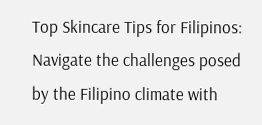Top Skincare Tips for Filipinos:
Navigate the challenges posed by the Filipino climate with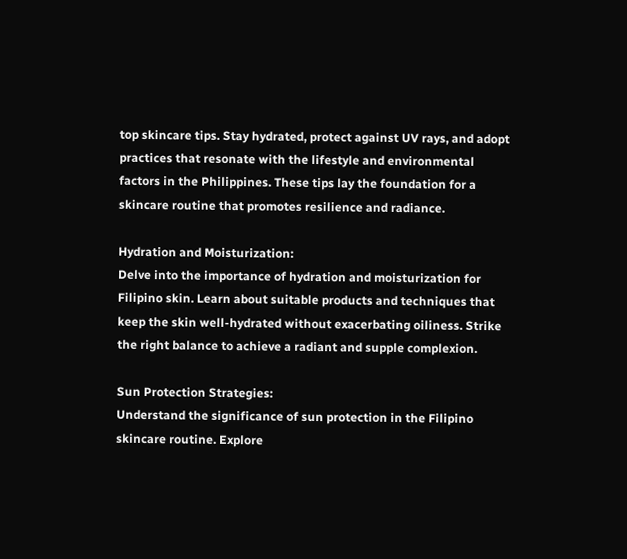top skincare tips. Stay hydrated, protect against UV rays, and adopt practices that resonate with the lifestyle and environmental factors in the Philippines. These tips lay the foundation for a skincare routine that promotes resilience and radiance.

Hydration and Moisturization:
Delve into the importance of hydration and moisturization for Filipino skin. Learn about suitable products and techniques that keep the skin well-hydrated without exacerbating oiliness. Strike the right balance to achieve a radiant and supple complexion.

Sun Protection Strategies:
Understand the significance of sun protection in the Filipino skincare routine. Explore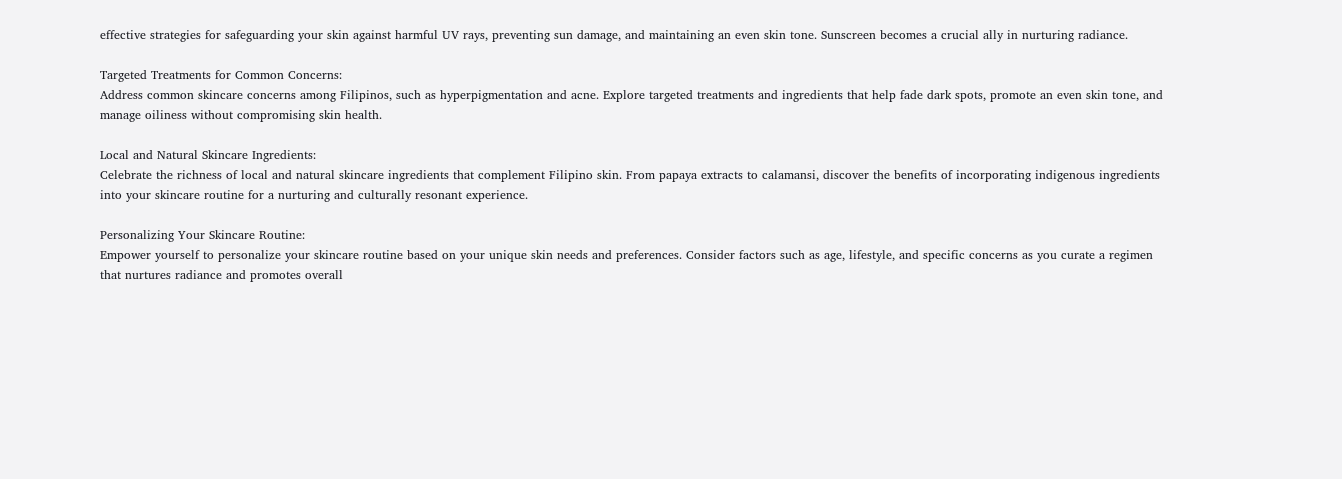effective strategies for safeguarding your skin against harmful UV rays, preventing sun damage, and maintaining an even skin tone. Sunscreen becomes a crucial ally in nurturing radiance.

Targeted Treatments for Common Concerns:
Address common skincare concerns among Filipinos, such as hyperpigmentation and acne. Explore targeted treatments and ingredients that help fade dark spots, promote an even skin tone, and manage oiliness without compromising skin health.

Local and Natural Skincare Ingredients:
Celebrate the richness of local and natural skincare ingredients that complement Filipino skin. From papaya extracts to calamansi, discover the benefits of incorporating indigenous ingredients into your skincare routine for a nurturing and culturally resonant experience.

Personalizing Your Skincare Routine:
Empower yourself to personalize your skincare routine based on your unique skin needs and preferences. Consider factors such as age, lifestyle, and specific concerns as you curate a regimen that nurtures radiance and promotes overall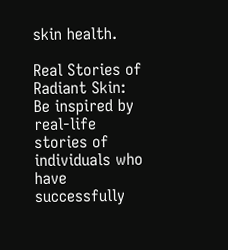skin health.

Real Stories of Radiant Skin:
Be inspired by real-life stories of individuals who have successfully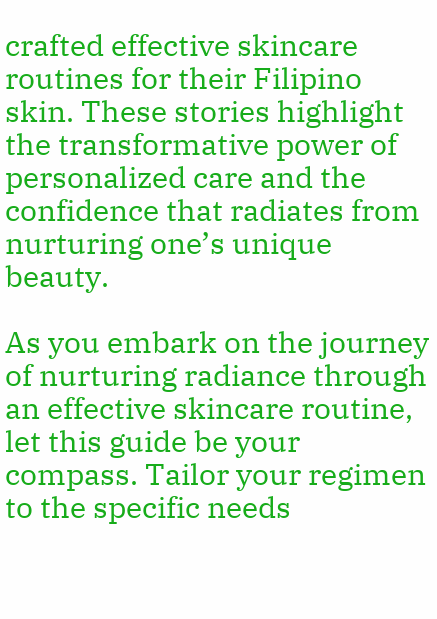crafted effective skincare routines for their Filipino skin. These stories highlight the transformative power of personalized care and the confidence that radiates from nurturing one’s unique beauty.

As you embark on the journey of nurturing radiance through an effective skincare routine, let this guide be your compass. Tailor your regimen to the specific needs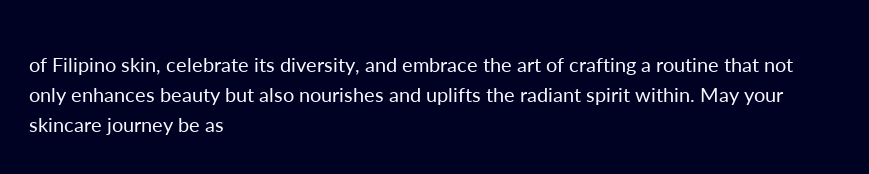of Filipino skin, celebrate its diversity, and embrace the art of crafting a routine that not only enhances beauty but also nourishes and uplifts the radiant spirit within. May your skincare journey be as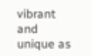vibrant and unique as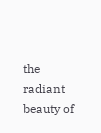the radiant beauty of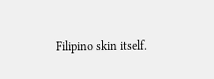Filipino skin itself.